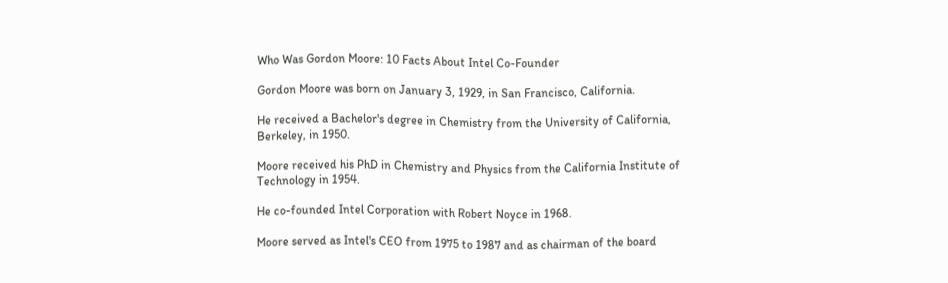Who Was Gordon Moore: 10 Facts About Intel Co-Founder

Gordon Moore was born on January 3, 1929, in San Francisco, California.

He received a Bachelor's degree in Chemistry from the University of California, Berkeley, in 1950.

Moore received his PhD in Chemistry and Physics from the California Institute of Technology in 1954.

He co-founded Intel Corporation with Robert Noyce in 1968.

Moore served as Intel's CEO from 1975 to 1987 and as chairman of the board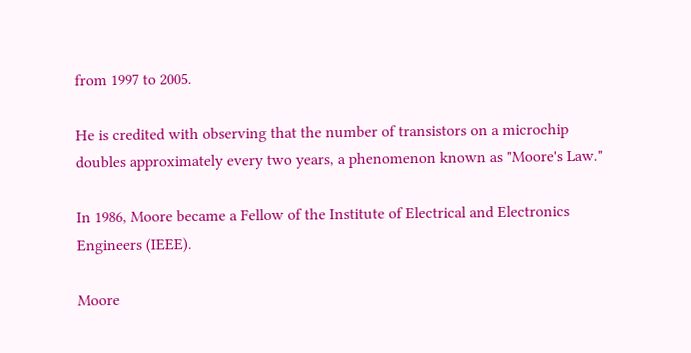from 1997 to 2005.

He is credited with observing that the number of transistors on a microchip doubles approximately every two years, a phenomenon known as "Moore's Law."

In 1986, Moore became a Fellow of the Institute of Electrical and Electronics Engineers (IEEE).

Moore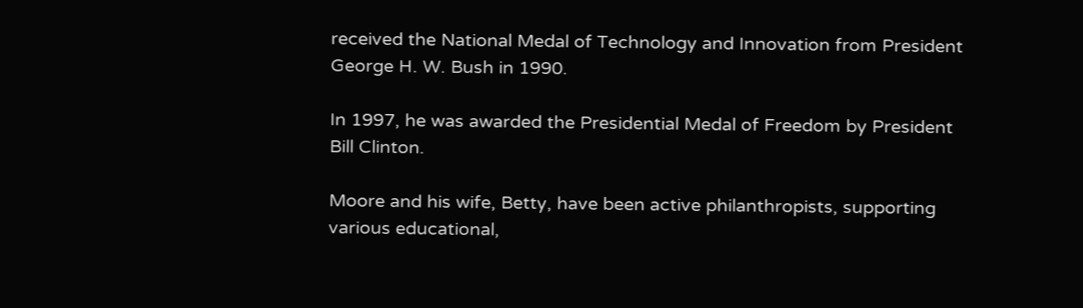received the National Medal of Technology and Innovation from President George H. W. Bush in 1990.

In 1997, he was awarded the Presidential Medal of Freedom by President Bill Clinton.

Moore and his wife, Betty, have been active philanthropists, supporting various educational,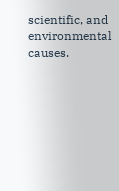scientific, and environmental causes.